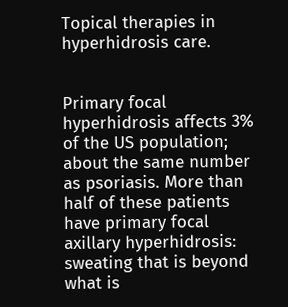Topical therapies in hyperhidrosis care.


Primary focal hyperhidrosis affects 3% of the US population; about the same number as psoriasis. More than half of these patients have primary focal axillary hyperhidrosis: sweating that is beyond what is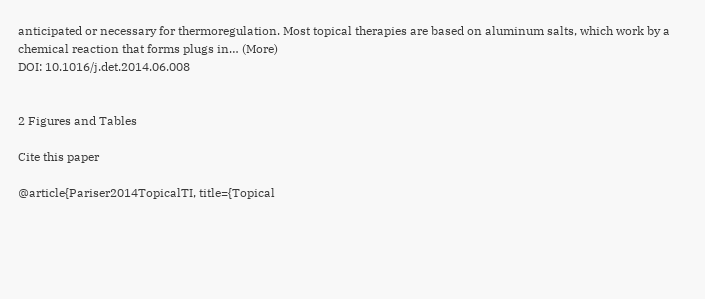anticipated or necessary for thermoregulation. Most topical therapies are based on aluminum salts, which work by a chemical reaction that forms plugs in… (More)
DOI: 10.1016/j.det.2014.06.008


2 Figures and Tables

Cite this paper

@article{Pariser2014TopicalTI, title={Topical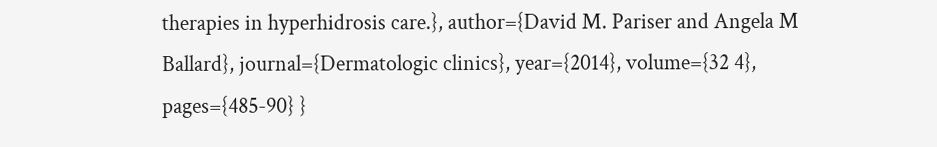therapies in hyperhidrosis care.}, author={David M. Pariser and Angela M Ballard}, journal={Dermatologic clinics}, year={2014}, volume={32 4}, pages={485-90} }